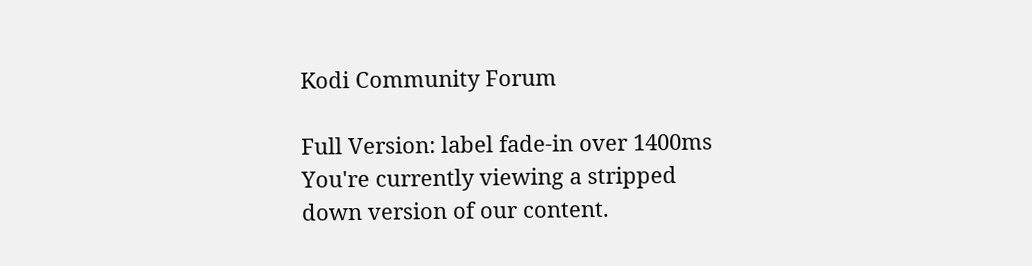Kodi Community Forum

Full Version: label fade-in over 1400ms
You're currently viewing a stripped down version of our content.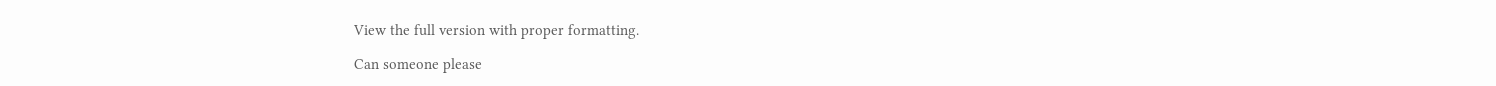View the full version with proper formatting.

Can someone please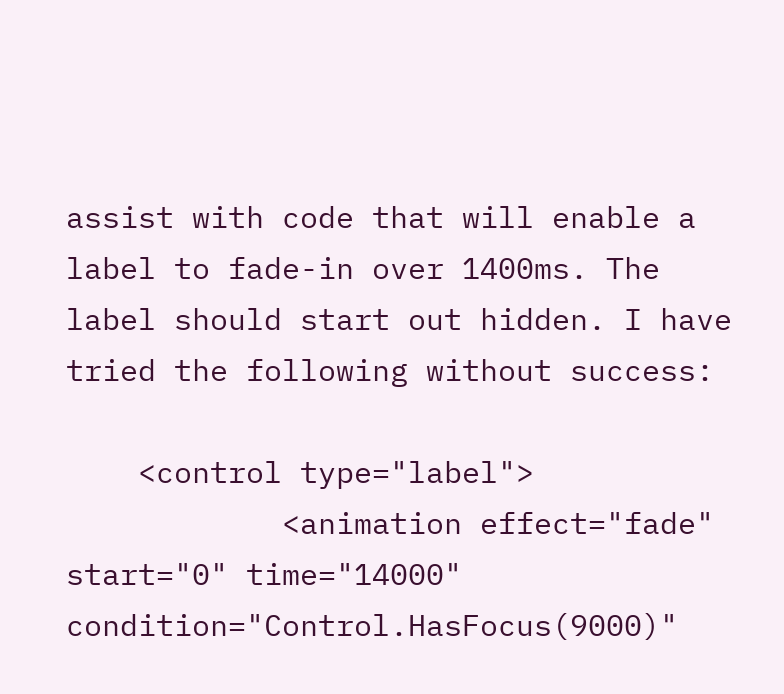assist with code that will enable a label to fade-in over 1400ms. The label should start out hidden. I have tried the following without success:

    <control type="label">
            <animation effect="fade" start="0" time="14000" condition="Control.HasFocus(9000)"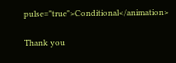pulse="true">Conditional</animation>

Thank you